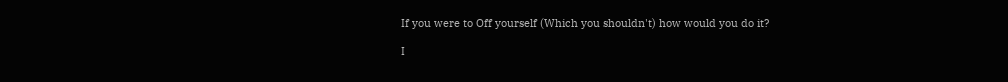If you were to Off yourself (Which you shouldn't) how would you do it?

I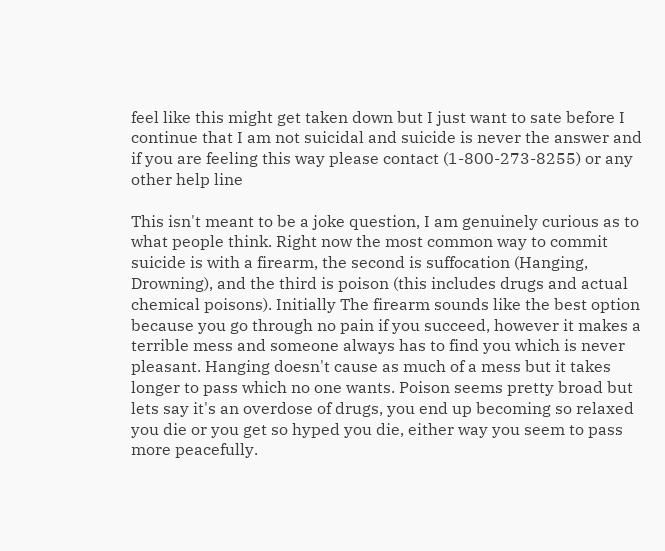feel like this might get taken down but I just want to sate before I continue that I am not suicidal and suicide is never the answer and if you are feeling this way please contact (1-800-273-8255) or any other help line

This isn't meant to be a joke question, I am genuinely curious as to what people think. Right now the most common way to commit suicide is with a firearm, the second is suffocation (Hanging, Drowning), and the third is poison (this includes drugs and actual chemical poisons). Initially The firearm sounds like the best option because you go through no pain if you succeed, however it makes a terrible mess and someone always has to find you which is never pleasant. Hanging doesn't cause as much of a mess but it takes longer to pass which no one wants. Poison seems pretty broad but lets say it's an overdose of drugs, you end up becoming so relaxed you die or you get so hyped you die, either way you seem to pass more peacefully.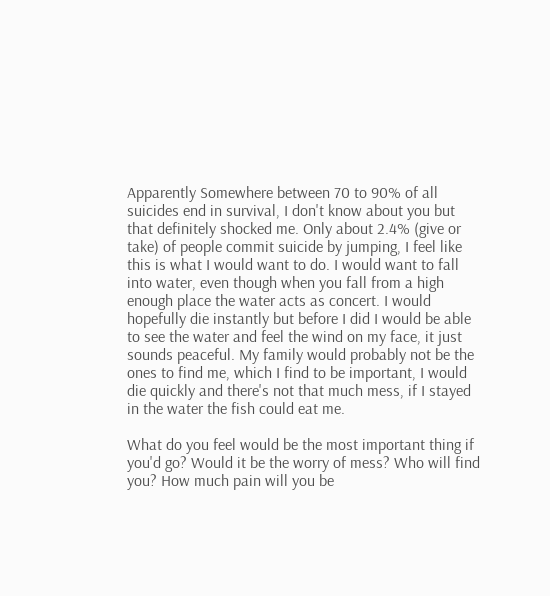Apparently Somewhere between 70 to 90% of all suicides end in survival, I don't know about you but that definitely shocked me. Only about 2.4% (give or take) of people commit suicide by jumping, I feel like this is what I would want to do. I would want to fall into water, even though when you fall from a high enough place the water acts as concert. I would hopefully die instantly but before I did I would be able to see the water and feel the wind on my face, it just sounds peaceful. My family would probably not be the ones to find me, which I find to be important, I would die quickly and there's not that much mess, if I stayed in the water the fish could eat me.

What do you feel would be the most important thing if you'd go? Would it be the worry of mess? Who will find you? How much pain will you be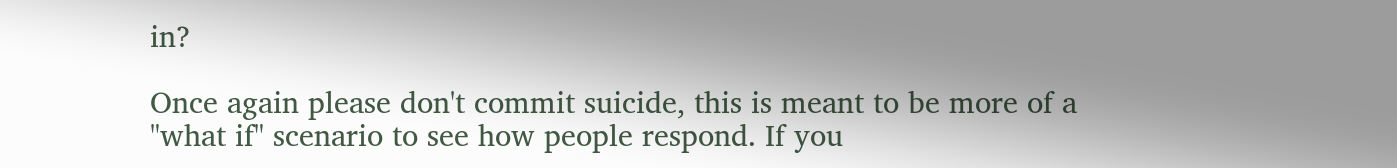in?

Once again please don't commit suicide, this is meant to be more of a "what if" scenario to see how people respond. If you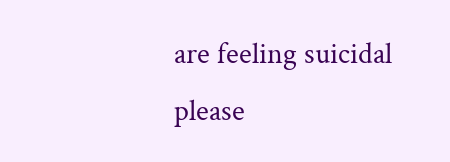are feeling suicidal please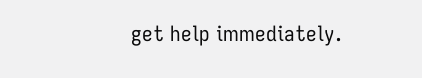get help immediately.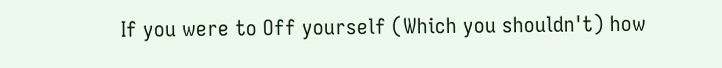If you were to Off yourself (Which you shouldn't) how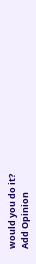would you do it?
Add Opinion